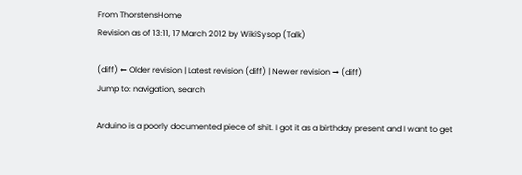From ThorstensHome
Revision as of 13:11, 17 March 2012 by WikiSysop (Talk)

(diff) ← Older revision | Latest revision (diff) | Newer revision → (diff)
Jump to: navigation, search

Arduino is a poorly documented piece of shit. I got it as a birthday present and I want to get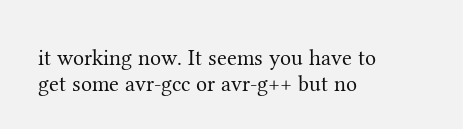it working now. It seems you have to get some avr-gcc or avr-g++ but no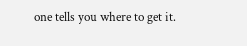one tells you where to get it.